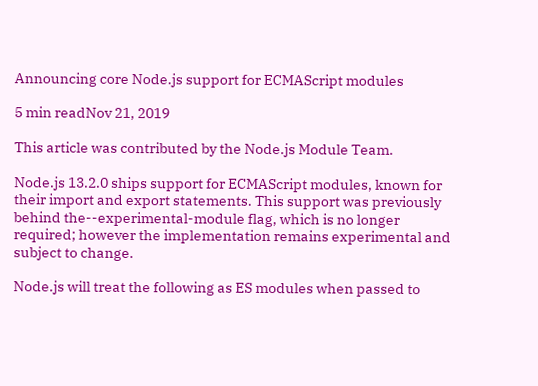Announcing core Node.js support for ECMAScript modules

5 min readNov 21, 2019

This article was contributed by the Node.js Module Team.

Node.js 13.2.0 ships support for ECMAScript modules, known for their import and export statements. This support was previously behind the--experimental-module flag, which is no longer required; however the implementation remains experimental and subject to change.

Node.js will treat the following as ES modules when passed to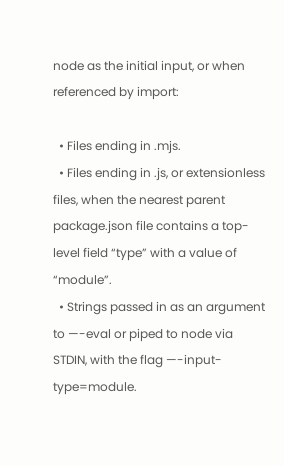node as the initial input, or when referenced by import:

  • Files ending in .mjs.
  • Files ending in .js, or extensionless files, when the nearest parent package.json file contains a top-level field “type” with a value of “module”.
  • Strings passed in as an argument to —-eval or piped to node via STDIN, with the flag —-input-type=module.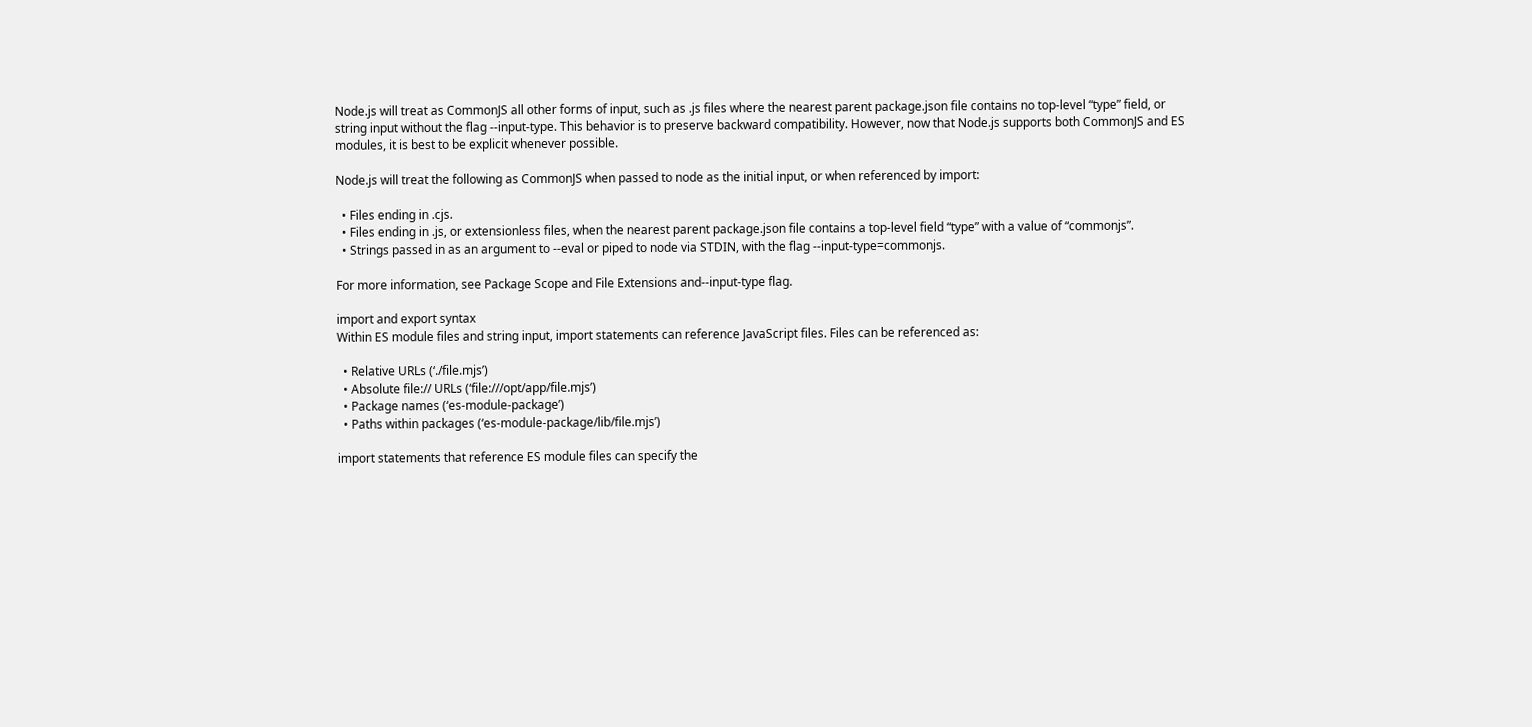Node.js will treat as CommonJS all other forms of input, such as .js files where the nearest parent package.json file contains no top-level “type” field, or string input without the flag --input-type. This behavior is to preserve backward compatibility. However, now that Node.js supports both CommonJS and ES modules, it is best to be explicit whenever possible.

Node.js will treat the following as CommonJS when passed to node as the initial input, or when referenced by import:

  • Files ending in .cjs.
  • Files ending in .js, or extensionless files, when the nearest parent package.json file contains a top-level field “type” with a value of “commonjs”.
  • Strings passed in as an argument to --eval or piped to node via STDIN, with the flag --input-type=commonjs.

For more information, see Package Scope and File Extensions and--input-type flag.

import and export syntax
Within ES module files and string input, import statements can reference JavaScript files. Files can be referenced as:

  • Relative URLs (‘./file.mjs’)
  • Absolute file:// URLs (‘file:///opt/app/file.mjs’)
  • Package names (‘es-module-package’)
  • Paths within packages (‘es-module-package/lib/file.mjs’)

import statements that reference ES module files can specify the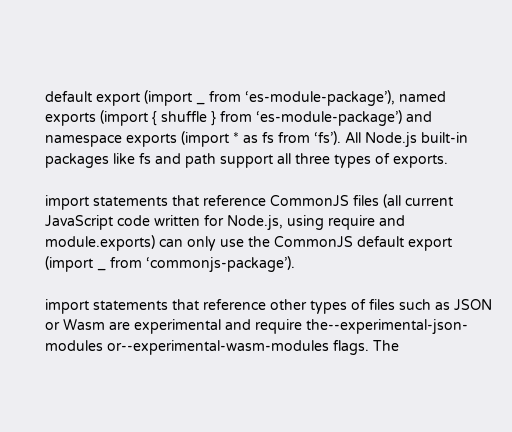default export (import _ from ‘es-module-package’), named exports (import { shuffle } from ‘es-module-package’) and namespace exports (import * as fs from ‘fs’). All Node.js built-in packages like fs and path support all three types of exports.

import statements that reference CommonJS files (all current JavaScript code written for Node.js, using require and module.exports) can only use the CommonJS default export (import _ from ‘commonjs-package’).

import statements that reference other types of files such as JSON or Wasm are experimental and require the--experimental-json-modules or--experimental-wasm-modules flags. The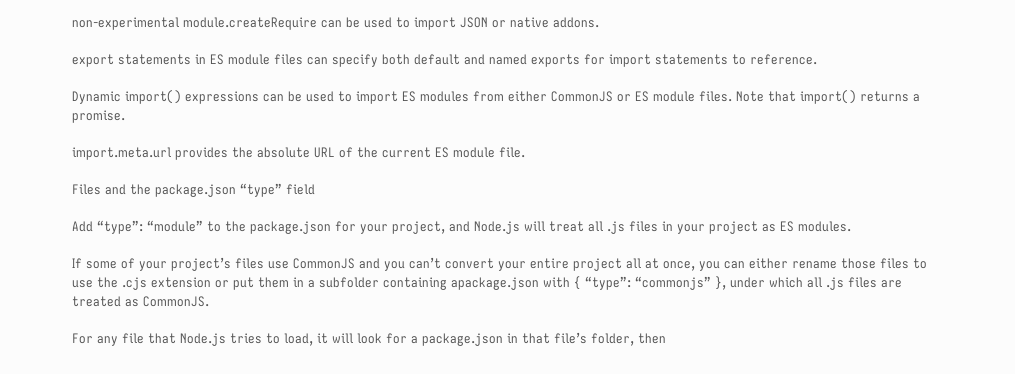non-experimental module.createRequire can be used to import JSON or native addons.

export statements in ES module files can specify both default and named exports for import statements to reference.

Dynamic import() expressions can be used to import ES modules from either CommonJS or ES module files. Note that import() returns a promise.

import.meta.url provides the absolute URL of the current ES module file.

Files and the package.json “type” field

Add “type”: “module” to the package.json for your project, and Node.js will treat all .js files in your project as ES modules.

If some of your project’s files use CommonJS and you can’t convert your entire project all at once, you can either rename those files to use the .cjs extension or put them in a subfolder containing apackage.json with { “type”: “commonjs” }, under which all .js files are treated as CommonJS.

For any file that Node.js tries to load, it will look for a package.json in that file’s folder, then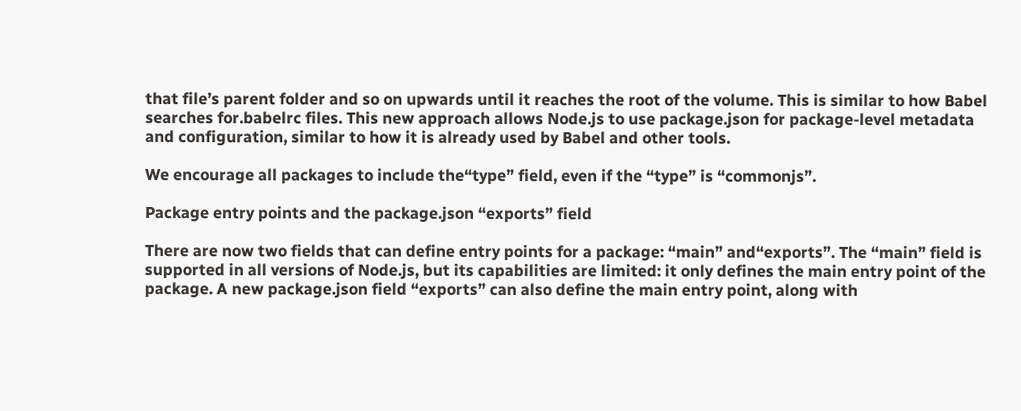that file’s parent folder and so on upwards until it reaches the root of the volume. This is similar to how Babel searches for.babelrc files. This new approach allows Node.js to use package.json for package-level metadata and configuration, similar to how it is already used by Babel and other tools.

We encourage all packages to include the“type” field, even if the “type” is “commonjs”.

Package entry points and the package.json “exports” field

There are now two fields that can define entry points for a package: “main” and“exports”. The “main” field is supported in all versions of Node.js, but its capabilities are limited: it only defines the main entry point of the package. A new package.json field “exports” can also define the main entry point, along with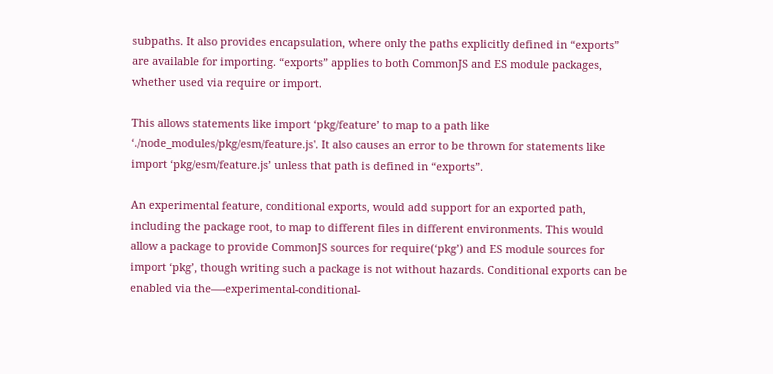subpaths. It also provides encapsulation, where only the paths explicitly defined in “exports” are available for importing. “exports” applies to both CommonJS and ES module packages, whether used via require or import.

This allows statements like import ‘pkg/feature’ to map to a path like ‘./node_modules/pkg/esm/feature.js'. It also causes an error to be thrown for statements like import ‘pkg/esm/feature.js’ unless that path is defined in “exports”.

An experimental feature, conditional exports, would add support for an exported path, including the package root, to map to different files in different environments. This would allow a package to provide CommonJS sources for require(‘pkg’) and ES module sources for import ‘pkg’, though writing such a package is not without hazards. Conditional exports can be enabled via the—-experimental-conditional-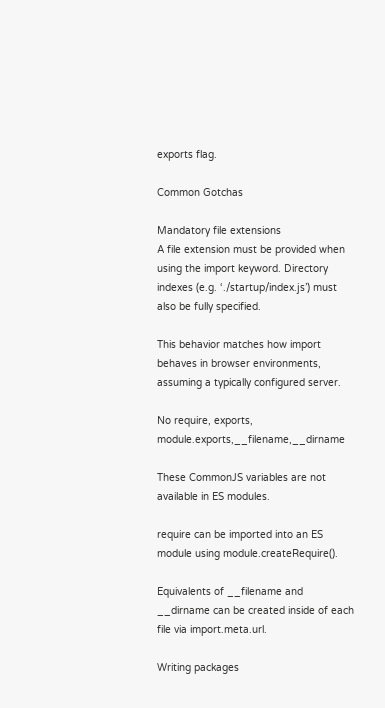exports flag.

Common Gotchas

Mandatory file extensions
A file extension must be provided when using the import keyword. Directory indexes (e.g. ‘./startup/index.js’) must also be fully specified.

This behavior matches how import behaves in browser environments, assuming a typically configured server.

No require, exports, module.exports,__filename,__dirname

These CommonJS variables are not available in ES modules.

require can be imported into an ES module using module.createRequire().

Equivalents of __filename and __dirname can be created inside of each file via import.meta.url.

Writing packages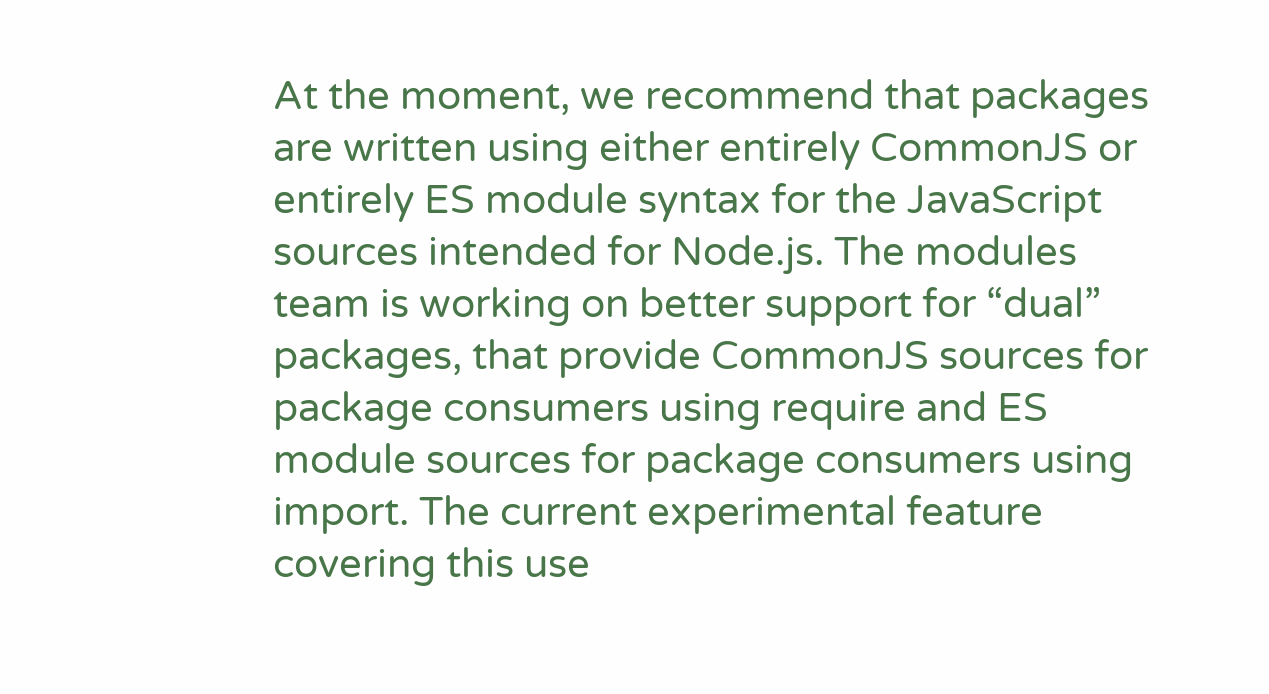At the moment, we recommend that packages are written using either entirely CommonJS or entirely ES module syntax for the JavaScript sources intended for Node.js. The modules team is working on better support for “dual” packages, that provide CommonJS sources for package consumers using require and ES module sources for package consumers using import. The current experimental feature covering this use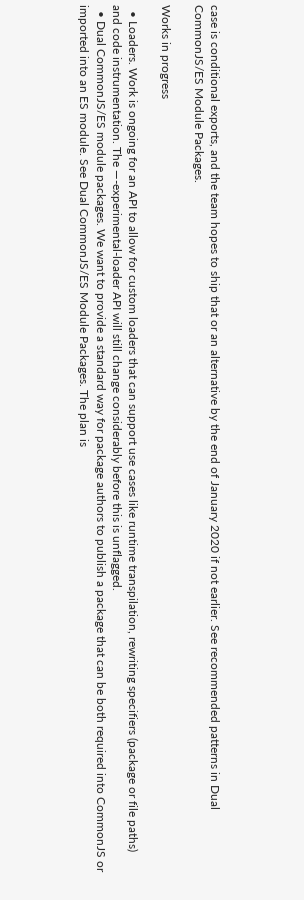case is conditional exports, and the team hopes to ship that or an alternative by the end of January 2020 if not earlier. See recommended patterns in Dual CommonJS/ES Module Packages.

Works in progress

  • Loaders. Work is ongoing for an API to allow for custom loaders that can support use cases like runtime transpilation, rewriting specifiers (package or file paths) and code instrumentation. The —-experimental-loader API will still change considerably before this is unflagged.
  • Dual CommonJS/ES module packages. We want to provide a standard way for package authors to publish a package that can be both required into CommonJS or imported into an ES module. See Dual CommonJS/ES Module Packages. The plan is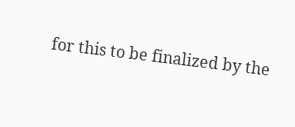for this to be finalized by the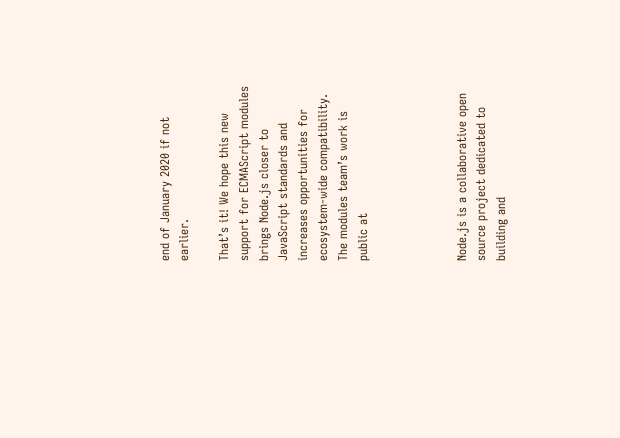end of January 2020 if not earlier.

That’s it! We hope this new support for ECMAScript modules brings Node.js closer to JavaScript standards and increases opportunities for ecosystem-wide compatibility. The modules team’s work is public at




Node.js is a collaborative open source project dedicated to building and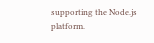supporting the Node.js platform.